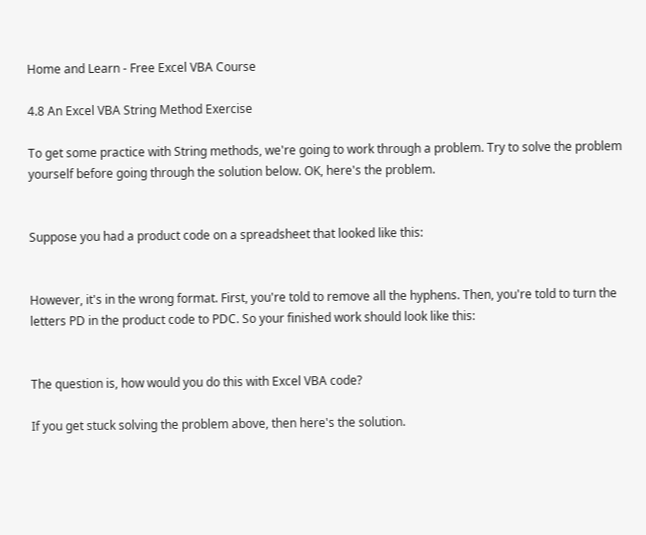Home and Learn - Free Excel VBA Course

4.8 An Excel VBA String Method Exercise

To get some practice with String methods, we're going to work through a problem. Try to solve the problem yourself before going through the solution below. OK, here's the problem.


Suppose you had a product code on a spreadsheet that looked like this:


However, it's in the wrong format. First, you're told to remove all the hyphens. Then, you're told to turn the letters PD in the product code to PDC. So your finished work should look like this:


The question is, how would you do this with Excel VBA code?

If you get stuck solving the problem above, then here's the solution.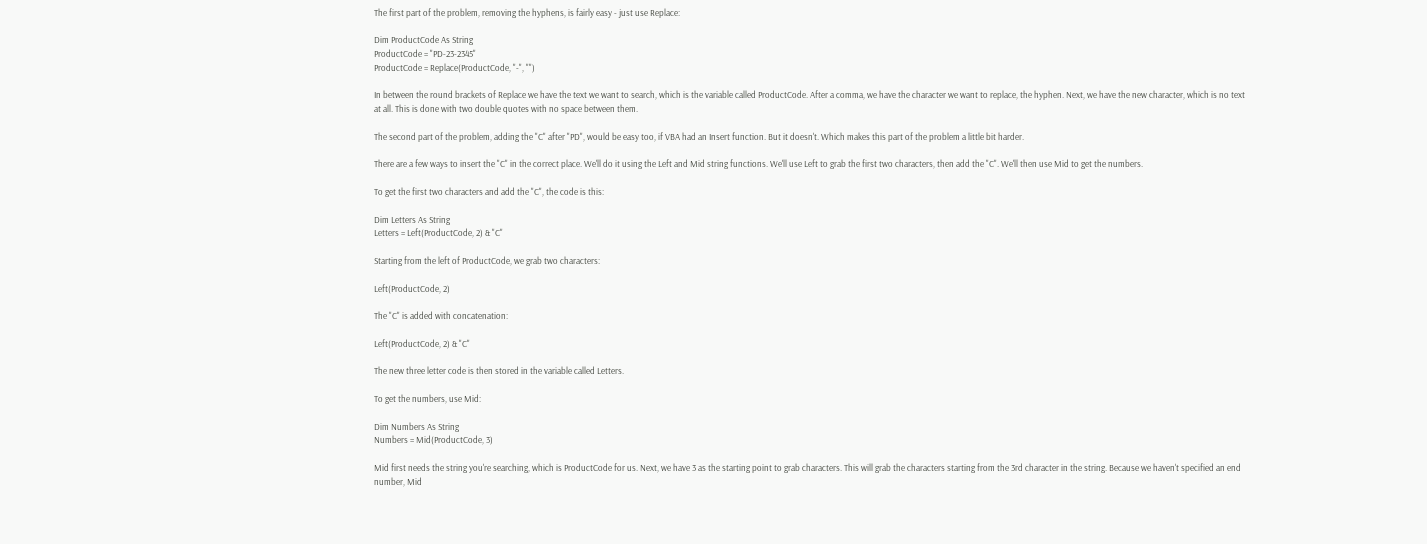The first part of the problem, removing the hyphens, is fairly easy - just use Replace:

Dim ProductCode As String
ProductCode = "PD-23-2345"
ProductCode = Replace(ProductCode, "-", "")

In between the round brackets of Replace we have the text we want to search, which is the variable called ProductCode. After a comma, we have the character we want to replace, the hyphen. Next, we have the new character, which is no text at all. This is done with two double quotes with no space between them.

The second part of the problem, adding the "C" after "PD", would be easy too, if VBA had an Insert function. But it doesn't. Which makes this part of the problem a little bit harder.

There are a few ways to insert the "C" in the correct place. We'll do it using the Left and Mid string functions. We'll use Left to grab the first two characters, then add the "C". We'll then use Mid to get the numbers.

To get the first two characters and add the "C", the code is this:

Dim Letters As String
Letters = Left(ProductCode, 2) & "C"

Starting from the left of ProductCode, we grab two characters:

Left(ProductCode, 2)

The "C" is added with concatenation:

Left(ProductCode, 2) & "C"

The new three letter code is then stored in the variable called Letters.

To get the numbers, use Mid:

Dim Numbers As String
Numbers = Mid(ProductCode, 3)

Mid first needs the string you're searching, which is ProductCode for us. Next, we have 3 as the starting point to grab characters. This will grab the characters starting from the 3rd character in the string. Because we haven't specified an end number, Mid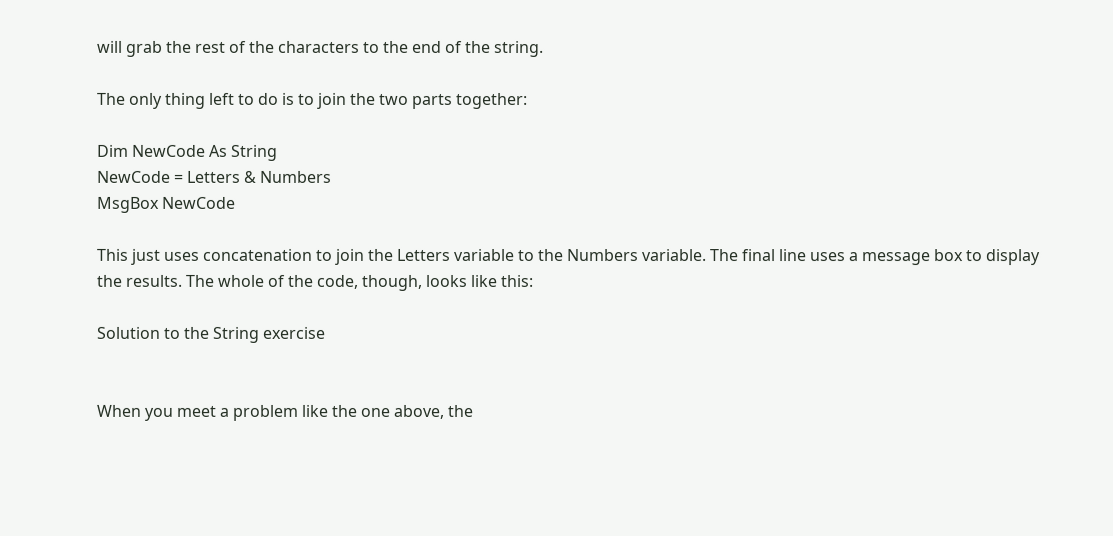will grab the rest of the characters to the end of the string.

The only thing left to do is to join the two parts together:

Dim NewCode As String
NewCode = Letters & Numbers
MsgBox NewCode

This just uses concatenation to join the Letters variable to the Numbers variable. The final line uses a message box to display the results. The whole of the code, though, looks like this:

Solution to the String exercise


When you meet a problem like the one above, the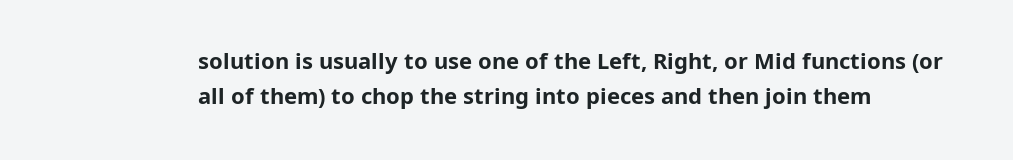solution is usually to use one of the Left, Right, or Mid functions (or all of them) to chop the string into pieces and then join them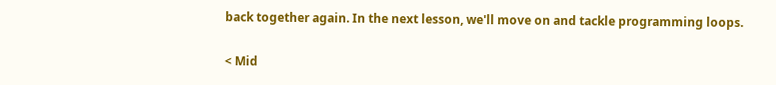back together again. In the next lesson, we'll move on and tackle programming loops.

< Mid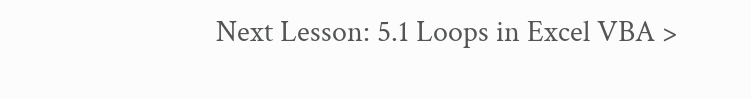Next Lesson: 5.1 Loops in Excel VBA >